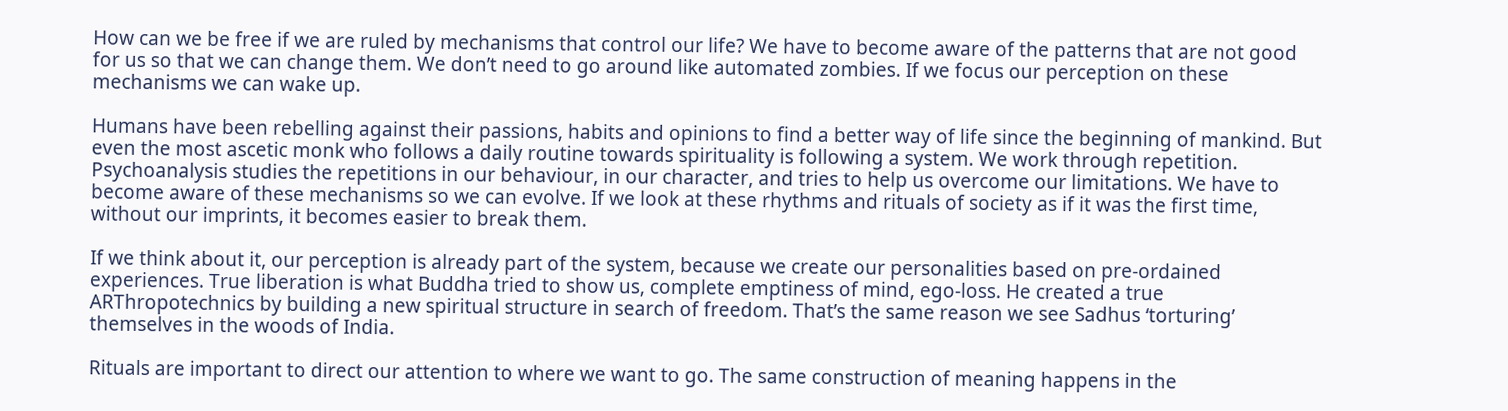How can we be free if we are ruled by mechanisms that control our life? We have to become aware of the patterns that are not good for us so that we can change them. We don’t need to go around like automated zombies. If we focus our perception on these mechanisms we can wake up.

Humans have been rebelling against their passions, habits and opinions to find a better way of life since the beginning of mankind. But even the most ascetic monk who follows a daily routine towards spirituality is following a system. We work through repetition. Psychoanalysis studies the repetitions in our behaviour, in our character, and tries to help us overcome our limitations. We have to become aware of these mechanisms so we can evolve. If we look at these rhythms and rituals of society as if it was the first time, without our imprints, it becomes easier to break them.

If we think about it, our perception is already part of the system, because we create our personalities based on pre-ordained experiences. True liberation is what Buddha tried to show us, complete emptiness of mind, ego-loss. He created a true ARThropotechnics by building a new spiritual structure in search of freedom. That’s the same reason we see Sadhus ‘torturing’ themselves in the woods of India.

Rituals are important to direct our attention to where we want to go. The same construction of meaning happens in the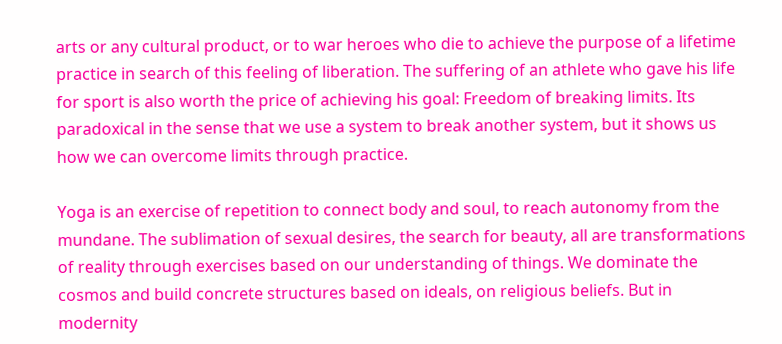arts or any cultural product, or to war heroes who die to achieve the purpose of a lifetime practice in search of this feeling of liberation. The suffering of an athlete who gave his life for sport is also worth the price of achieving his goal: Freedom of breaking limits. Its paradoxical in the sense that we use a system to break another system, but it shows us how we can overcome limits through practice.

Yoga is an exercise of repetition to connect body and soul, to reach autonomy from the mundane. The sublimation of sexual desires, the search for beauty, all are transformations of reality through exercises based on our understanding of things. We dominate the cosmos and build concrete structures based on ideals, on religious beliefs. But in modernity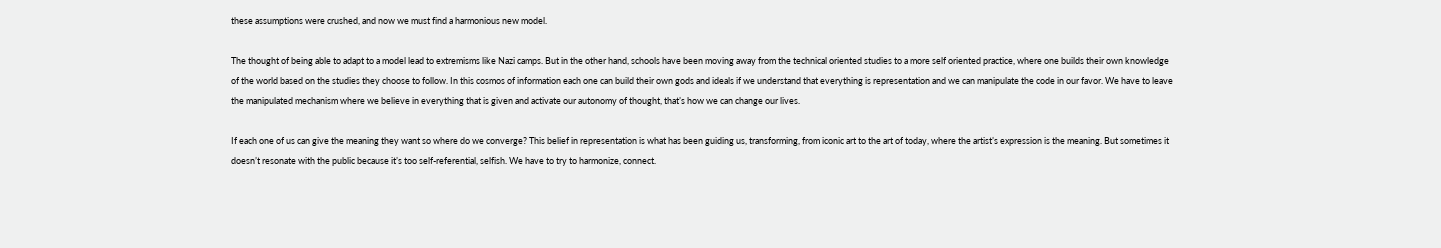these assumptions were crushed, and now we must find a harmonious new model.

The thought of being able to adapt to a model lead to extremisms like Nazi camps. But in the other hand, schools have been moving away from the technical oriented studies to a more self oriented practice, where one builds their own knowledge of the world based on the studies they choose to follow. In this cosmos of information each one can build their own gods and ideals if we understand that everything is representation and we can manipulate the code in our favor. We have to leave the manipulated mechanism where we believe in everything that is given and activate our autonomy of thought, that’s how we can change our lives.

If each one of us can give the meaning they want so where do we converge? This belief in representation is what has been guiding us, transforming, from iconic art to the art of today, where the artist’s expression is the meaning. But sometimes it doesn’t resonate with the public because it’s too self-referential, selfish. We have to try to harmonize, connect.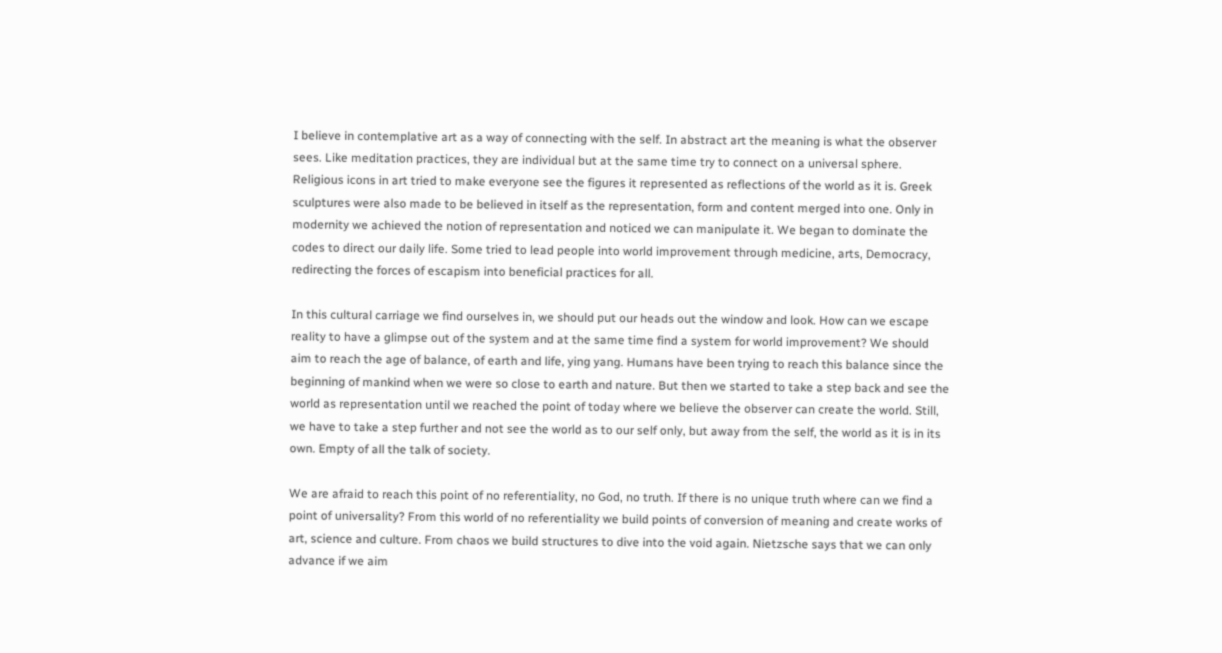I believe in contemplative art as a way of connecting with the self. In abstract art the meaning is what the observer sees. Like meditation practices, they are individual but at the same time try to connect on a universal sphere. Religious icons in art tried to make everyone see the figures it represented as reflections of the world as it is. Greek sculptures were also made to be believed in itself as the representation, form and content merged into one. Only in modernity we achieved the notion of representation and noticed we can manipulate it. We began to dominate the codes to direct our daily life. Some tried to lead people into world improvement through medicine, arts, Democracy, redirecting the forces of escapism into beneficial practices for all.

In this cultural carriage we find ourselves in, we should put our heads out the window and look. How can we escape reality to have a glimpse out of the system and at the same time find a system for world improvement? We should aim to reach the age of balance, of earth and life, ying yang. Humans have been trying to reach this balance since the beginning of mankind when we were so close to earth and nature. But then we started to take a step back and see the world as representation until we reached the point of today where we believe the observer can create the world. Still, we have to take a step further and not see the world as to our self only, but away from the self, the world as it is in its own. Empty of all the talk of society.

We are afraid to reach this point of no referentiality, no God, no truth. If there is no unique truth where can we find a point of universality? From this world of no referentiality we build points of conversion of meaning and create works of art, science and culture. From chaos we build structures to dive into the void again. Nietzsche says that we can only advance if we aim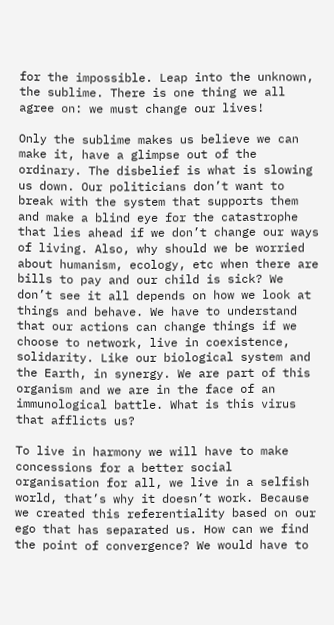for the impossible. Leap into the unknown, the sublime. There is one thing we all agree on: we must change our lives!

Only the sublime makes us believe we can make it, have a glimpse out of the ordinary. The disbelief is what is slowing us down. Our politicians don’t want to break with the system that supports them and make a blind eye for the catastrophe that lies ahead if we don’t change our ways of living. Also, why should we be worried about humanism, ecology, etc when there are bills to pay and our child is sick? We don’t see it all depends on how we look at things and behave. We have to understand that our actions can change things if we choose to network, live in coexistence, solidarity. Like our biological system and the Earth, in synergy. We are part of this organism and we are in the face of an immunological battle. What is this virus that afflicts us?

To live in harmony we will have to make concessions for a better social organisation for all, we live in a selfish world, that’s why it doesn’t work. Because we created this referentiality based on our ego that has separated us. How can we find the point of convergence? We would have to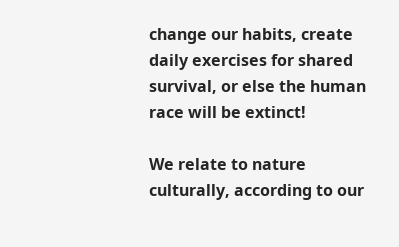change our habits, create daily exercises for shared survival, or else the human race will be extinct!

We relate to nature culturally, according to our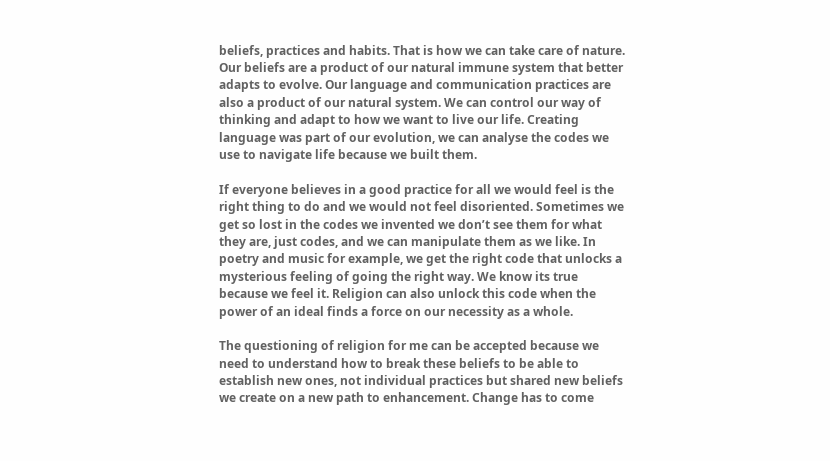beliefs, practices and habits. That is how we can take care of nature. Our beliefs are a product of our natural immune system that better adapts to evolve. Our language and communication practices are also a product of our natural system. We can control our way of thinking and adapt to how we want to live our life. Creating language was part of our evolution, we can analyse the codes we use to navigate life because we built them.

If everyone believes in a good practice for all we would feel is the right thing to do and we would not feel disoriented. Sometimes we get so lost in the codes we invented we don’t see them for what they are, just codes, and we can manipulate them as we like. In poetry and music for example, we get the right code that unlocks a mysterious feeling of going the right way. We know its true because we feel it. Religion can also unlock this code when the power of an ideal finds a force on our necessity as a whole.

The questioning of religion for me can be accepted because we need to understand how to break these beliefs to be able to establish new ones, not individual practices but shared new beliefs we create on a new path to enhancement. Change has to come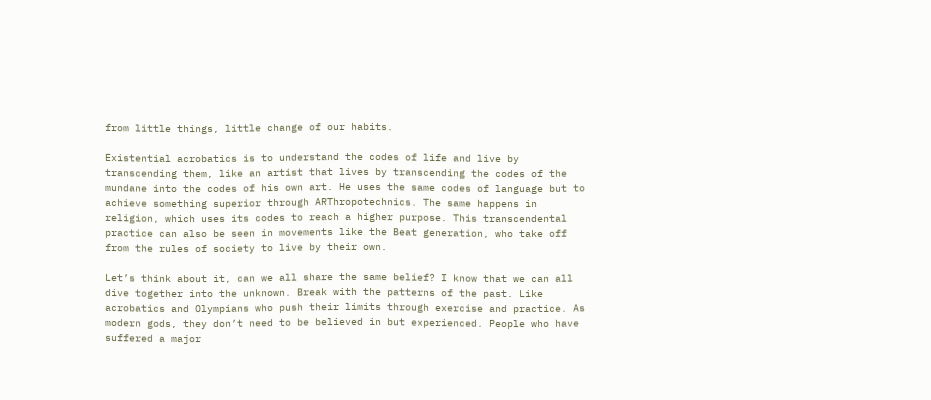from little things, little change of our habits.

Existential acrobatics is to understand the codes of life and live by transcending them, like an artist that lives by transcending the codes of the mundane into the codes of his own art. He uses the same codes of language but to achieve something superior through ARThropotechnics. The same happens in religion, which uses its codes to reach a higher purpose. This transcendental practice can also be seen in movements like the Beat generation, who take off from the rules of society to live by their own.

Let’s think about it, can we all share the same belief? I know that we can all dive together into the unknown. Break with the patterns of the past. Like acrobatics and Olympians who push their limits through exercise and practice. As modern gods, they don’t need to be believed in but experienced. People who have suffered a major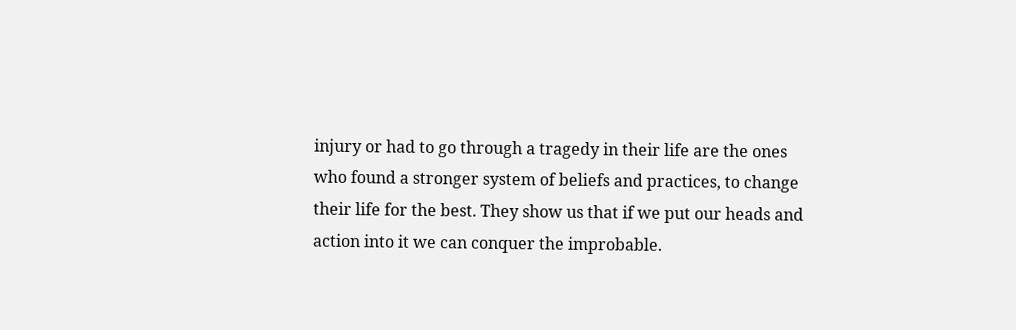injury or had to go through a tragedy in their life are the ones who found a stronger system of beliefs and practices, to change their life for the best. They show us that if we put our heads and action into it we can conquer the improbable.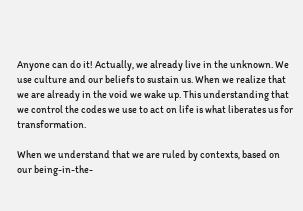Anyone can do it! Actually, we already live in the unknown. We use culture and our beliefs to sustain us. When we realize that we are already in the void we wake up. This understanding that we control the codes we use to act on life is what liberates us for transformation.

When we understand that we are ruled by contexts, based on our being-in-the-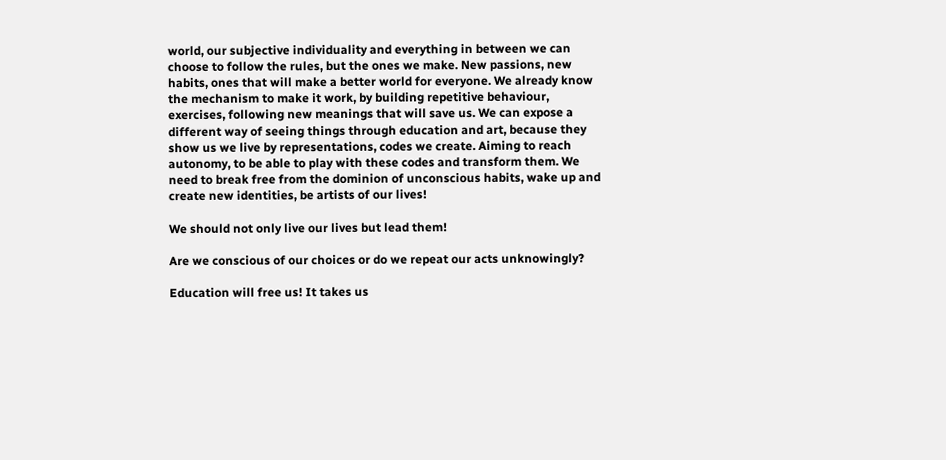world, our subjective individuality and everything in between we can choose to follow the rules, but the ones we make. New passions, new habits, ones that will make a better world for everyone. We already know the mechanism to make it work, by building repetitive behaviour, exercises, following new meanings that will save us. We can expose a different way of seeing things through education and art, because they show us we live by representations, codes we create. Aiming to reach autonomy, to be able to play with these codes and transform them. We need to break free from the dominion of unconscious habits, wake up and create new identities, be artists of our lives!

We should not only live our lives but lead them!

Are we conscious of our choices or do we repeat our acts unknowingly?

Education will free us! It takes us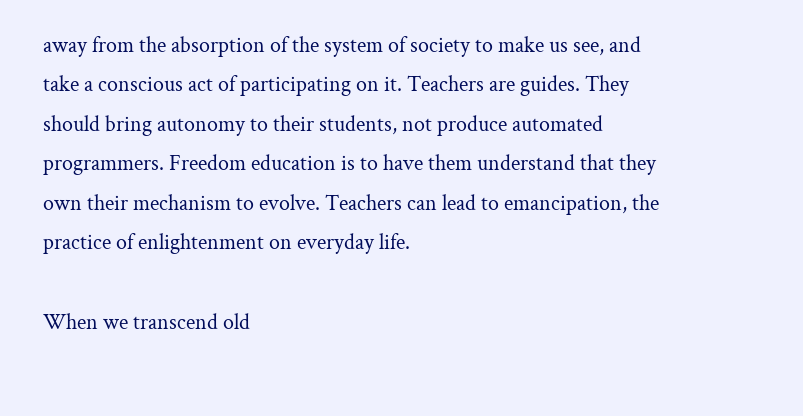away from the absorption of the system of society to make us see, and take a conscious act of participating on it. Teachers are guides. They should bring autonomy to their students, not produce automated programmers. Freedom education is to have them understand that they own their mechanism to evolve. Teachers can lead to emancipation, the practice of enlightenment on everyday life.

When we transcend old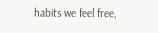habits we feel free,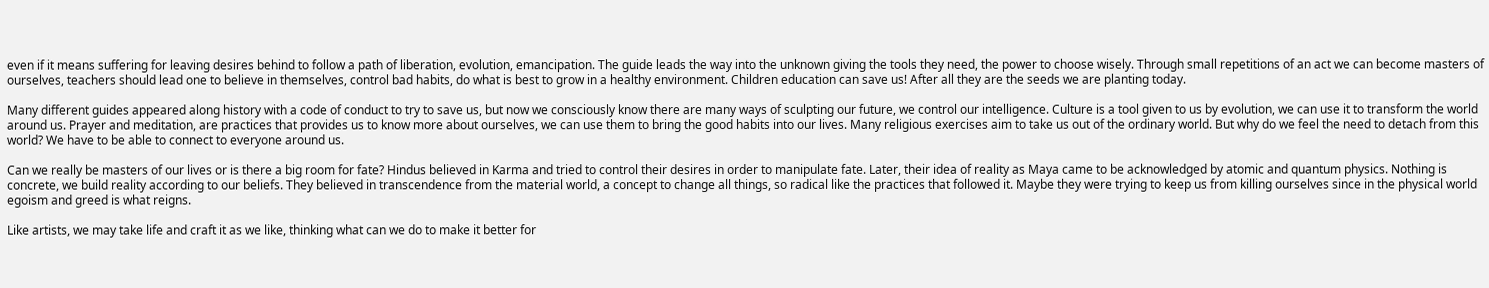even if it means suffering for leaving desires behind to follow a path of liberation, evolution, emancipation. The guide leads the way into the unknown giving the tools they need, the power to choose wisely. Through small repetitions of an act we can become masters of ourselves, teachers should lead one to believe in themselves, control bad habits, do what is best to grow in a healthy environment. Children education can save us! After all they are the seeds we are planting today.

Many different guides appeared along history with a code of conduct to try to save us, but now we consciously know there are many ways of sculpting our future, we control our intelligence. Culture is a tool given to us by evolution, we can use it to transform the world around us. Prayer and meditation, are practices that provides us to know more about ourselves, we can use them to bring the good habits into our lives. Many religious exercises aim to take us out of the ordinary world. But why do we feel the need to detach from this world? We have to be able to connect to everyone around us.

Can we really be masters of our lives or is there a big room for fate? Hindus believed in Karma and tried to control their desires in order to manipulate fate. Later, their idea of reality as Maya came to be acknowledged by atomic and quantum physics. Nothing is concrete, we build reality according to our beliefs. They believed in transcendence from the material world, a concept to change all things, so radical like the practices that followed it. Maybe they were trying to keep us from killing ourselves since in the physical world egoism and greed is what reigns.

Like artists, we may take life and craft it as we like, thinking what can we do to make it better for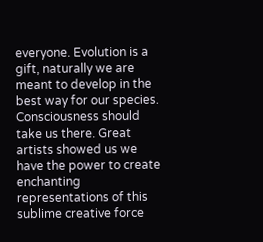everyone. Evolution is a gift, naturally we are meant to develop in the best way for our species. Consciousness should take us there. Great artists showed us we have the power to create enchanting representations of this sublime creative force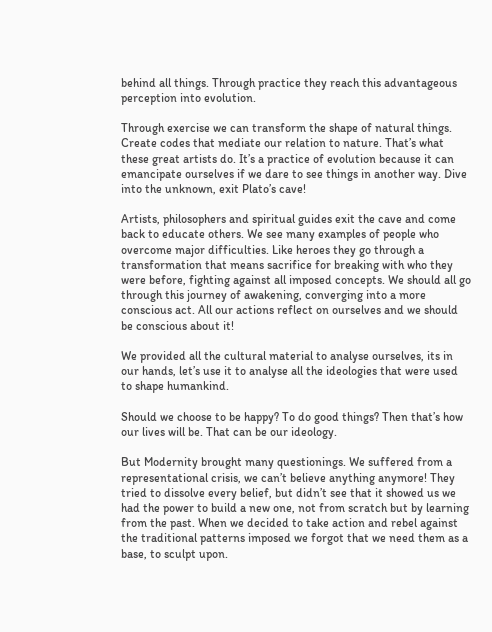behind all things. Through practice they reach this advantageous perception into evolution.

Through exercise we can transform the shape of natural things. Create codes that mediate our relation to nature. That’s what these great artists do. It’s a practice of evolution because it can emancipate ourselves if we dare to see things in another way. Dive into the unknown, exit Plato’s cave!

Artists, philosophers and spiritual guides exit the cave and come back to educate others. We see many examples of people who overcome major difficulties. Like heroes they go through a transformation that means sacrifice for breaking with who they were before, fighting against all imposed concepts. We should all go through this journey of awakening, converging into a more conscious act. All our actions reflect on ourselves and we should be conscious about it!

We provided all the cultural material to analyse ourselves, its in our hands, let’s use it to analyse all the ideologies that were used to shape humankind.

Should we choose to be happy? To do good things? Then that’s how our lives will be. That can be our ideology.

But Modernity brought many questionings. We suffered from a representational crisis, we can’t believe anything anymore! They tried to dissolve every belief, but didn’t see that it showed us we had the power to build a new one, not from scratch but by learning from the past. When we decided to take action and rebel against the traditional patterns imposed we forgot that we need them as a base, to sculpt upon.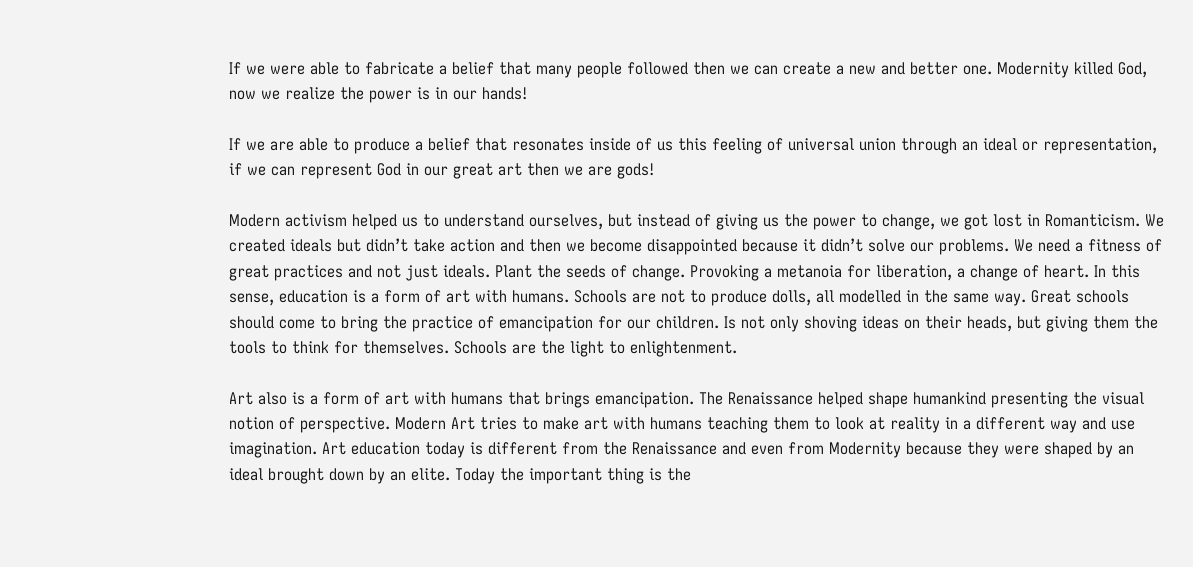If we were able to fabricate a belief that many people followed then we can create a new and better one. Modernity killed God, now we realize the power is in our hands!

If we are able to produce a belief that resonates inside of us this feeling of universal union through an ideal or representation, if we can represent God in our great art then we are gods!

Modern activism helped us to understand ourselves, but instead of giving us the power to change, we got lost in Romanticism. We created ideals but didn’t take action and then we become disappointed because it didn’t solve our problems. We need a fitness of great practices and not just ideals. Plant the seeds of change. Provoking a metanoia for liberation, a change of heart. In this sense, education is a form of art with humans. Schools are not to produce dolls, all modelled in the same way. Great schools should come to bring the practice of emancipation for our children. Is not only shoving ideas on their heads, but giving them the tools to think for themselves. Schools are the light to enlightenment.

Art also is a form of art with humans that brings emancipation. The Renaissance helped shape humankind presenting the visual notion of perspective. Modern Art tries to make art with humans teaching them to look at reality in a different way and use imagination. Art education today is different from the Renaissance and even from Modernity because they were shaped by an ideal brought down by an elite. Today the important thing is the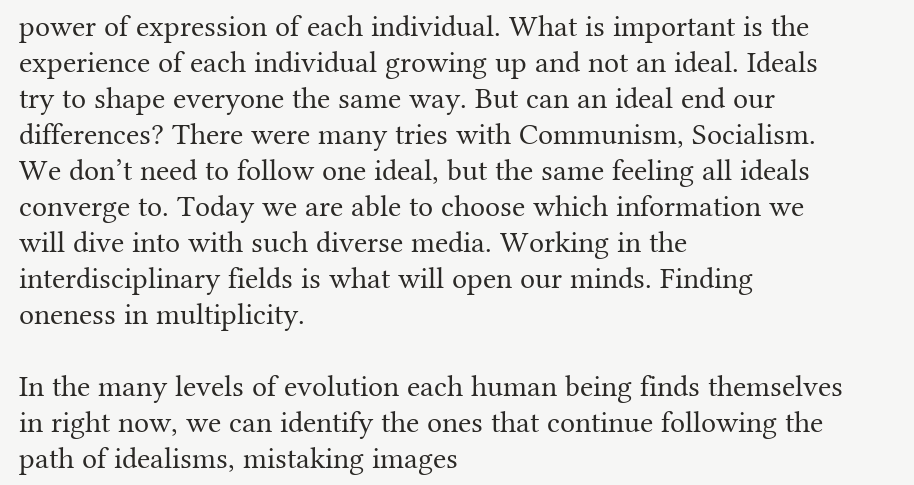power of expression of each individual. What is important is the experience of each individual growing up and not an ideal. Ideals try to shape everyone the same way. But can an ideal end our differences? There were many tries with Communism, Socialism. We don’t need to follow one ideal, but the same feeling all ideals converge to. Today we are able to choose which information we will dive into with such diverse media. Working in the interdisciplinary fields is what will open our minds. Finding oneness in multiplicity.

In the many levels of evolution each human being finds themselves in right now, we can identify the ones that continue following the path of idealisms, mistaking images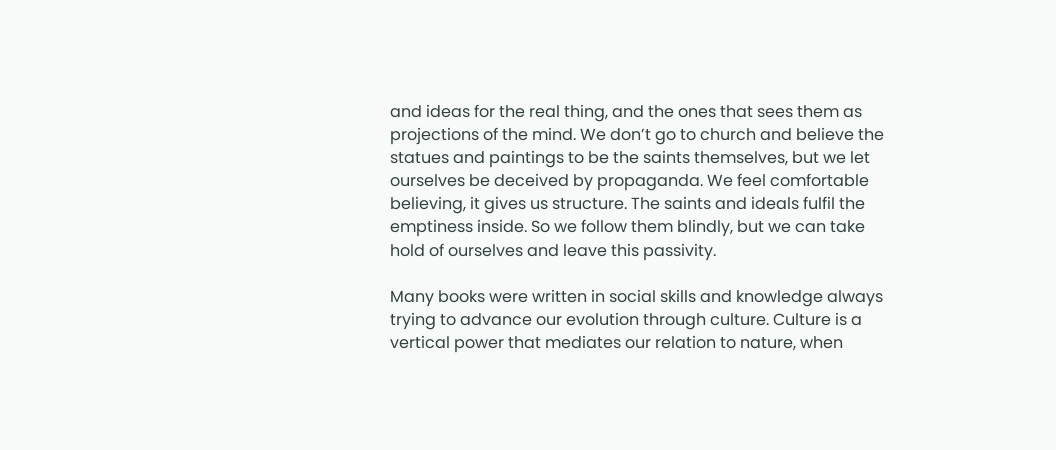and ideas for the real thing, and the ones that sees them as projections of the mind. We don’t go to church and believe the statues and paintings to be the saints themselves, but we let ourselves be deceived by propaganda. We feel comfortable believing, it gives us structure. The saints and ideals fulfil the emptiness inside. So we follow them blindly, but we can take hold of ourselves and leave this passivity.

Many books were written in social skills and knowledge always trying to advance our evolution through culture. Culture is a vertical power that mediates our relation to nature, when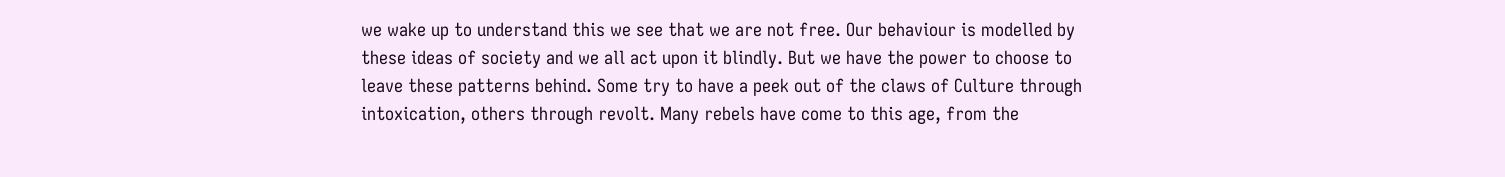we wake up to understand this we see that we are not free. Our behaviour is modelled by these ideas of society and we all act upon it blindly. But we have the power to choose to leave these patterns behind. Some try to have a peek out of the claws of Culture through intoxication, others through revolt. Many rebels have come to this age, from the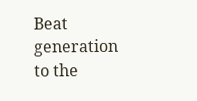Beat generation to the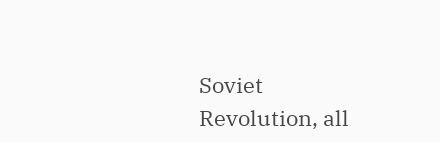Soviet Revolution, all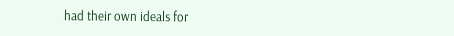had their own ideals for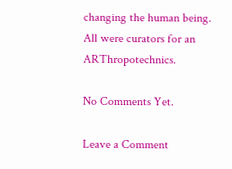changing the human being. All were curators for an ARThropotechnics.

No Comments Yet.

Leave a Comment